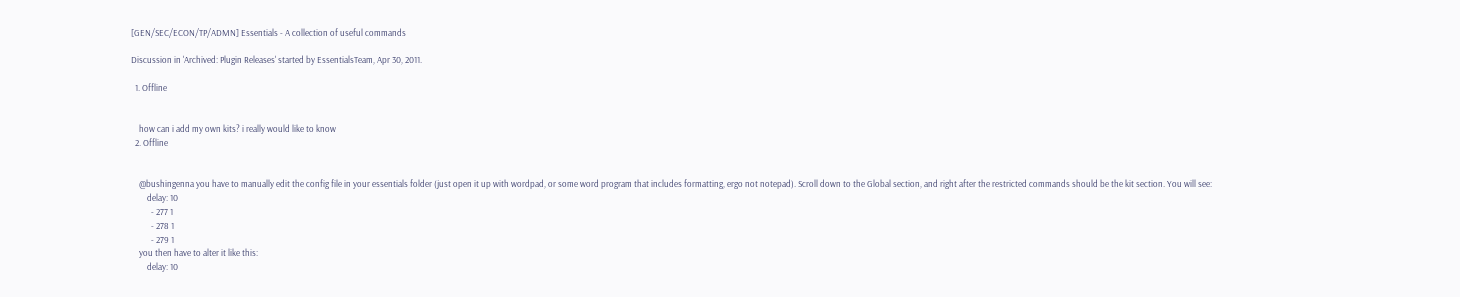[GEN/SEC/ECON/TP/ADMN] Essentials - A collection of useful commands

Discussion in 'Archived: Plugin Releases' started by EssentialsTeam, Apr 30, 2011.

  1. Offline


    how can i add my own kits? i really would like to know
  2. Offline


    @bushingenna you have to manually edit the config file in your essentials folder (just open it up with wordpad, or some word program that includes formatting, ergo not notepad). Scroll down to the Global section, and right after the restricted commands should be the kit section. You will see:
        delay: 10
          - 277 1
          - 278 1
          - 279 1
    you then have to alter it like this:
        delay: 10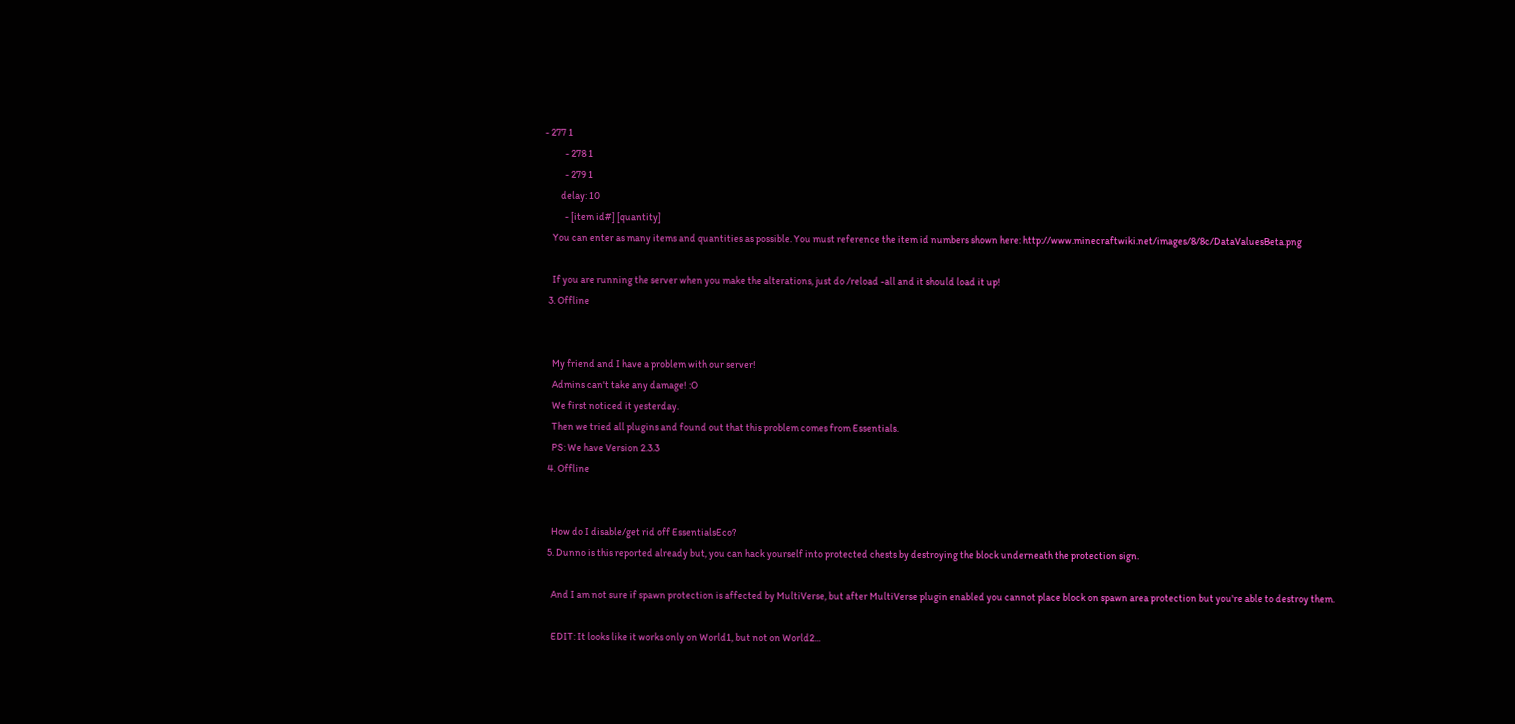- 277 1
          - 278 1
          - 279 1
        delay: 10
          - [item id#] [quantity]
    You can enter as many items and quantities as possible. You must reference the item id numbers shown here: http://www.minecraftwiki.net/images/8/8c/DataValuesBeta.png

    If you are running the server when you make the alterations, just do /reload -all and it should load it up!
  3. Offline


    My friend and I have a problem with our server!
    Admins can't take any damage! :O
    We first noticed it yesterday.
    Then we tried all plugins and found out that this problem comes from Essentials.
    PS: We have Version 2.3.3
  4. Offline


    How do I disable/get rid off EssentialsEco?
  5. Dunno is this reported already but, you can hack yourself into protected chests by destroying the block underneath the protection sign.

    And I am not sure if spawn protection is affected by MultiVerse, but after MultiVerse plugin enabled you cannot place block on spawn area protection but you're able to destroy them.

    EDIT: It looks like it works only on World1, but not on World2...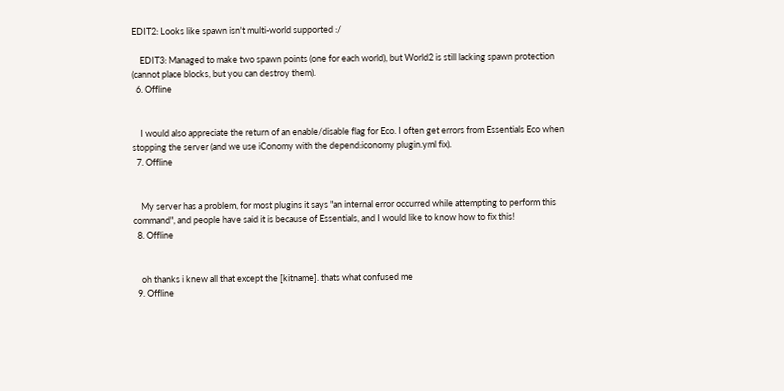EDIT2: Looks like spawn isn't multi-world supported :/

    EDIT3: Managed to make two spawn points (one for each world), but World2 is still lacking spawn protection (cannot place blocks, but you can destroy them).
  6. Offline


    I would also appreciate the return of an enable/disable flag for Eco. I often get errors from Essentials Eco when stopping the server (and we use iConomy with the depend:iconomy plugin.yml fix).
  7. Offline


    My server has a problem, for most plugins it says "an internal error occurred while attempting to perform this command", and people have said it is because of Essentials, and I would like to know how to fix this!
  8. Offline


    oh thanks i knew all that except the [kitname]. thats what confused me
  9. Offline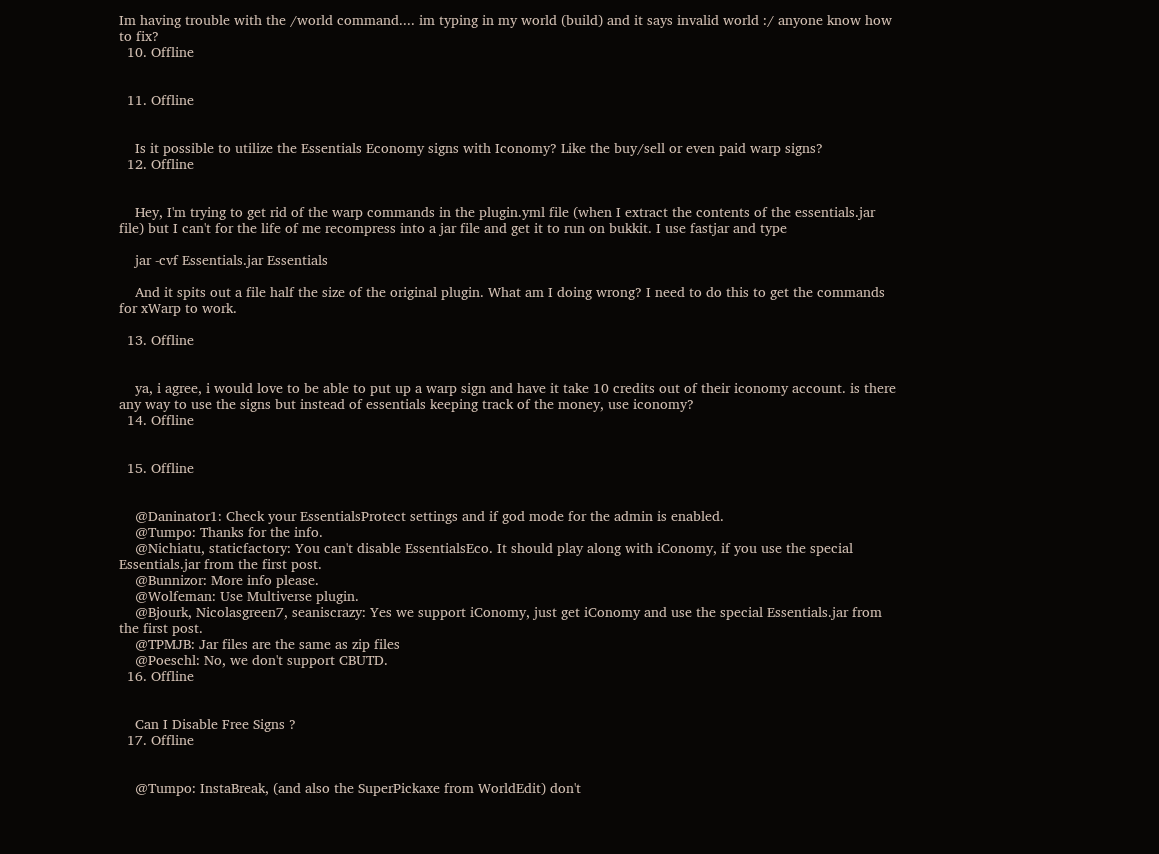Im having trouble with the /world command.... im typing in my world (build) and it says invalid world :/ anyone know how to fix?
  10. Offline


  11. Offline


    Is it possible to utilize the Essentials Economy signs with Iconomy? Like the buy/sell or even paid warp signs?
  12. Offline


    Hey, I'm trying to get rid of the warp commands in the plugin.yml file (when I extract the contents of the essentials.jar file) but I can't for the life of me recompress into a jar file and get it to run on bukkit. I use fastjar and type

    jar -cvf Essentials.jar Essentials

    And it spits out a file half the size of the original plugin. What am I doing wrong? I need to do this to get the commands for xWarp to work.

  13. Offline


    ya, i agree, i would love to be able to put up a warp sign and have it take 10 credits out of their iconomy account. is there any way to use the signs but instead of essentials keeping track of the money, use iconomy?
  14. Offline


  15. Offline


    @Daninator1: Check your EssentialsProtect settings and if god mode for the admin is enabled.
    @Tumpo: Thanks for the info.
    @Nichiatu, staticfactory: You can't disable EssentialsEco. It should play along with iConomy, if you use the special Essentials.jar from the first post.
    @Bunnizor: More info please.
    @Wolfeman: Use Multiverse plugin.
    @Bjourk, Nicolasgreen7, seaniscrazy: Yes we support iConomy, just get iConomy and use the special Essentials.jar from the first post.
    @TPMJB: Jar files are the same as zip files
    @Poeschl: No, we don't support CBUTD.
  16. Offline


    Can I Disable Free Signs ?
  17. Offline


    @Tumpo: InstaBreak, (and also the SuperPickaxe from WorldEdit) don't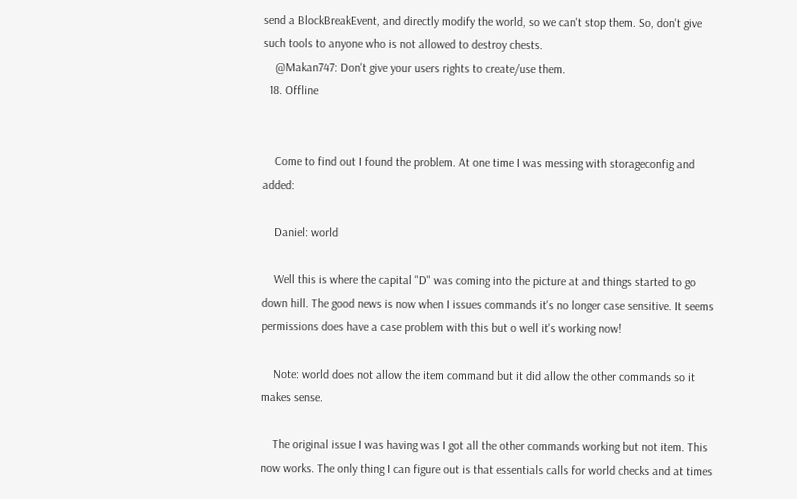send a BlockBreakEvent, and directly modify the world, so we can't stop them. So, don't give such tools to anyone who is not allowed to destroy chests.
    @Makan747: Don't give your users rights to create/use them.
  18. Offline


    Come to find out I found the problem. At one time I was messing with storageconfig and added:

    Daniel: world

    Well this is where the capital "D" was coming into the picture at and things started to go down hill. The good news is now when I issues commands it's no longer case sensitive. It seems permissions does have a case problem with this but o well it's working now!

    Note: world does not allow the item command but it did allow the other commands so it makes sense.

    The original issue I was having was I got all the other commands working but not item. This now works. The only thing I can figure out is that essentials calls for world checks and at times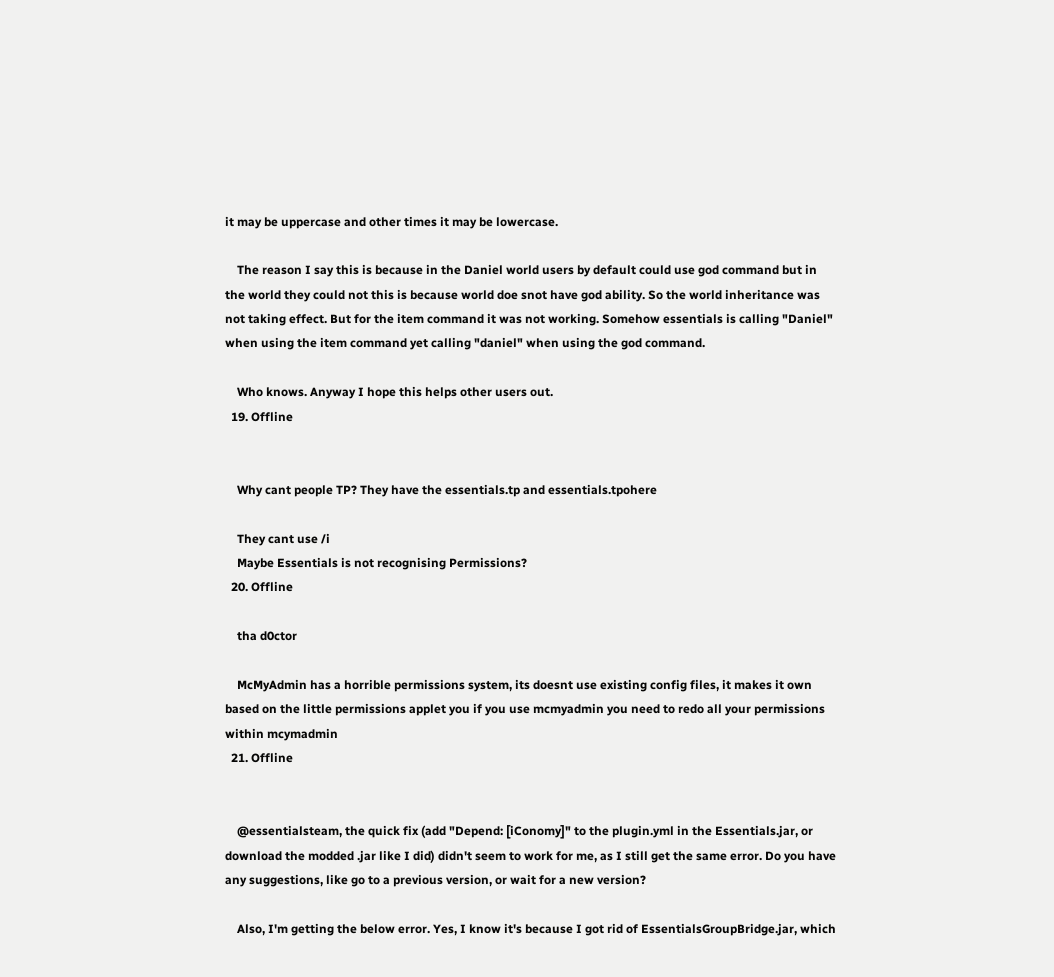it may be uppercase and other times it may be lowercase.

    The reason I say this is because in the Daniel world users by default could use god command but in the world they could not this is because world doe snot have god ability. So the world inheritance was not taking effect. But for the item command it was not working. Somehow essentials is calling "Daniel" when using the item command yet calling "daniel" when using the god command.

    Who knows. Anyway I hope this helps other users out.
  19. Offline


    Why cant people TP? They have the essentials.tp and essentials.tpohere

    They cant use /i
    Maybe Essentials is not recognising Permissions?
  20. Offline

    tha d0ctor

    McMyAdmin has a horrible permissions system, its doesnt use existing config files, it makes it own based on the little permissions applet you if you use mcmyadmin you need to redo all your permissions within mcymadmin
  21. Offline


    @essentialsteam, the quick fix (add "Depend: [iConomy]" to the plugin.yml in the Essentials.jar, or download the modded .jar like I did) didn't seem to work for me, as I still get the same error. Do you have any suggestions, like go to a previous version, or wait for a new version?

    Also, I'm getting the below error. Yes, I know it's because I got rid of EssentialsGroupBridge.jar, which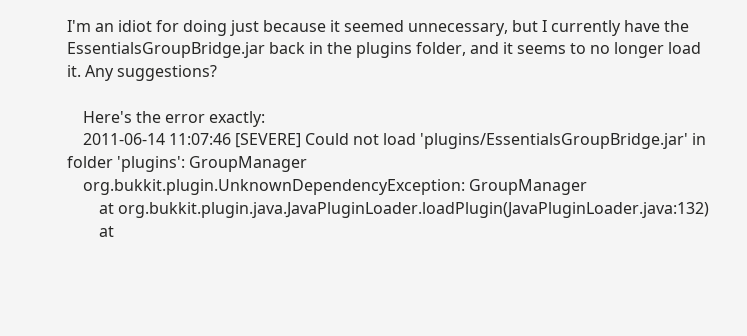I'm an idiot for doing just because it seemed unnecessary, but I currently have the EssentialsGroupBridge.jar back in the plugins folder, and it seems to no longer load it. Any suggestions?

    Here's the error exactly:
    2011-06-14 11:07:46 [SEVERE] Could not load 'plugins/EssentialsGroupBridge.jar' in folder 'plugins': GroupManager
    org.bukkit.plugin.UnknownDependencyException: GroupManager
        at org.bukkit.plugin.java.JavaPluginLoader.loadPlugin(JavaPluginLoader.java:132)
        at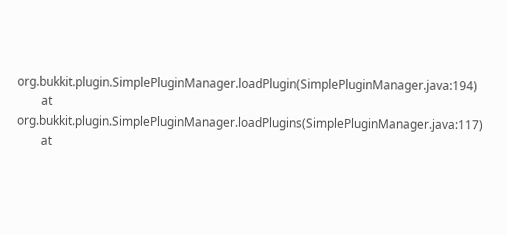org.bukkit.plugin.SimplePluginManager.loadPlugin(SimplePluginManager.java:194)
        at org.bukkit.plugin.SimplePluginManager.loadPlugins(SimplePluginManager.java:117)
        at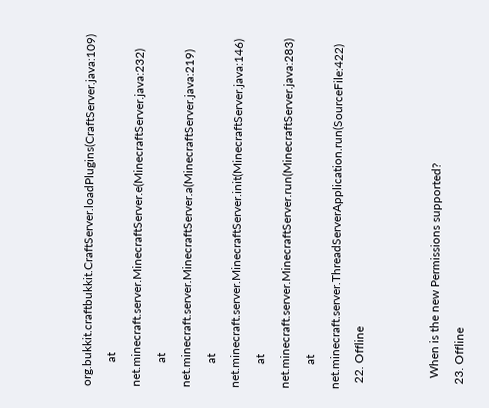org.bukkit.craftbukkit.CraftServer.loadPlugins(CraftServer.java:109)
        at net.minecraft.server.MinecraftServer.e(MinecraftServer.java:232)
        at net.minecraft.server.MinecraftServer.a(MinecraftServer.java:219)
        at net.minecraft.server.MinecraftServer.init(MinecraftServer.java:146)
        at net.minecraft.server.MinecraftServer.run(MinecraftServer.java:283)
        at net.minecraft.server.ThreadServerApplication.run(SourceFile:422)
  22. Offline


    When is the new Permissions supported?
  23. Offline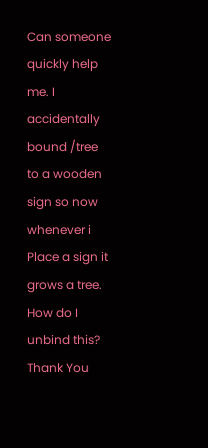Can someone quickly help me. I accidentally bound /tree to a wooden sign so now whenever i Place a sign it grows a tree. How do I unbind this? Thank You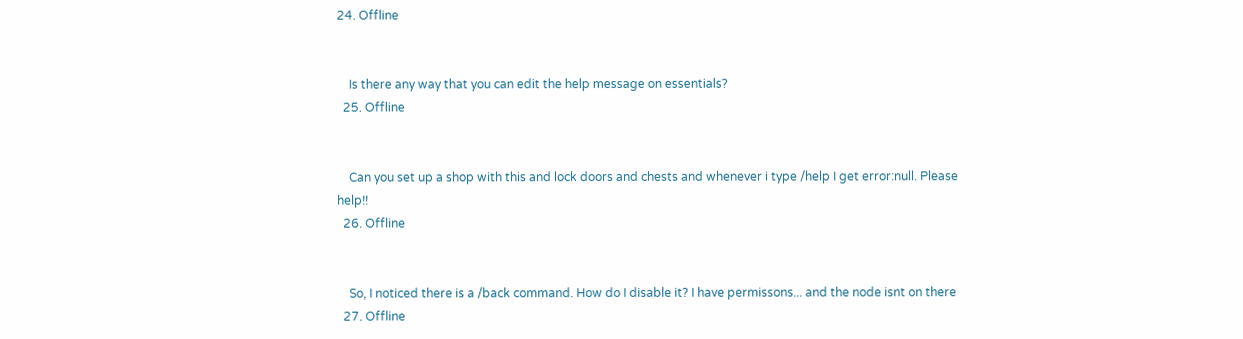24. Offline


    Is there any way that you can edit the help message on essentials?
  25. Offline


    Can you set up a shop with this and lock doors and chests and whenever i type /help I get error:null. Please help!!
  26. Offline


    So, I noticed there is a /back command. How do I disable it? I have permissons... and the node isnt on there
  27. Offline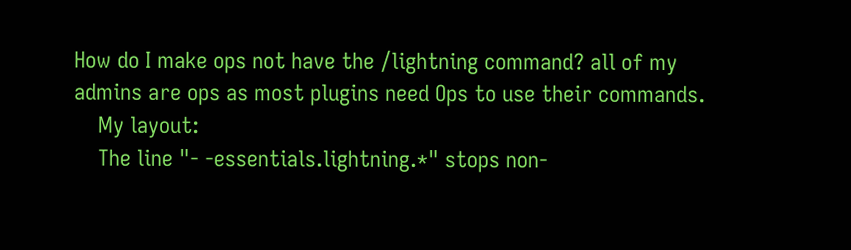How do I make ops not have the /lightning command? all of my admins are ops as most plugins need Ops to use their commands.
    My layout:
    The line "- -essentials.lightning.*" stops non-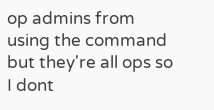op admins from using the command but they're all ops so I dont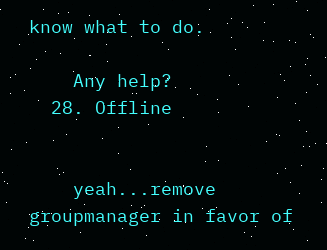know what to do.

    Any help?
  28. Offline


    yeah...remove groupmanager in favor of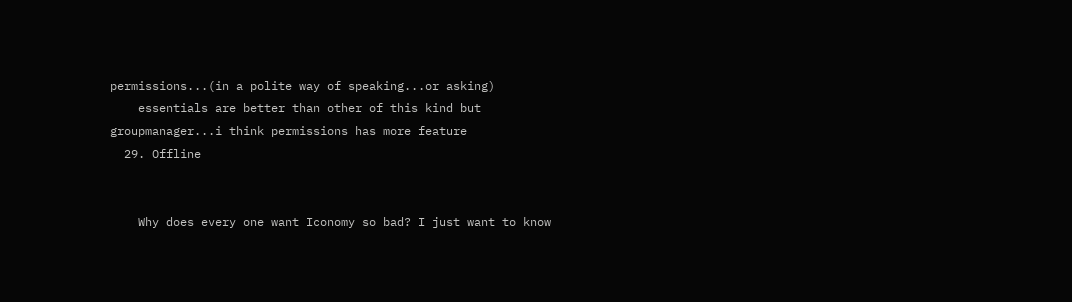permissions...(in a polite way of speaking...or asking)
    essentials are better than other of this kind but groupmanager...i think permissions has more feature
  29. Offline


    Why does every one want Iconomy so bad? I just want to know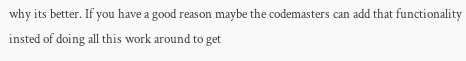why its better. If you have a good reason maybe the codemasters can add that functionality insted of doing all this work around to get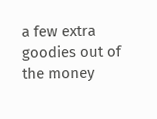a few extra goodies out of the money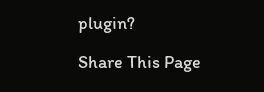plugin?

Share This Page